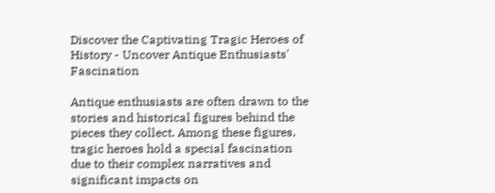Discover the Captivating Tragic Heroes of History - Uncover Antique Enthusiasts' Fascination

Antique enthusiasts are often drawn to the stories and historical figures behind the pieces they collect. Among these figures, tragic heroes hold a special fascination due to their complex narratives and significant impacts on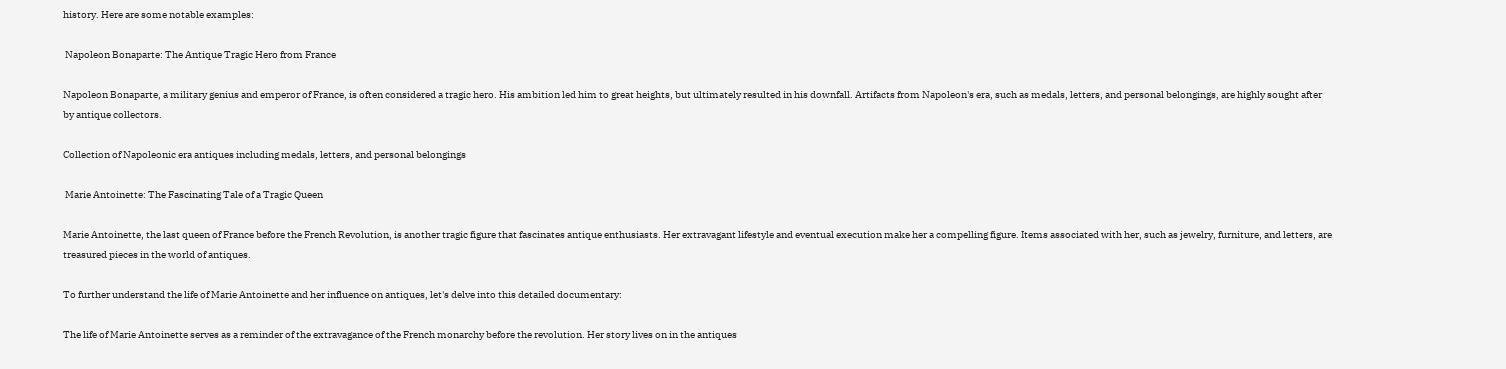history. Here are some notable examples:

 Napoleon Bonaparte: The Antique Tragic Hero from France

Napoleon Bonaparte, a military genius and emperor of France, is often considered a tragic hero. His ambition led him to great heights, but ultimately resulted in his downfall. Artifacts from Napoleon's era, such as medals, letters, and personal belongings, are highly sought after by antique collectors.

Collection of Napoleonic era antiques including medals, letters, and personal belongings

 Marie Antoinette: The Fascinating Tale of a Tragic Queen

Marie Antoinette, the last queen of France before the French Revolution, is another tragic figure that fascinates antique enthusiasts. Her extravagant lifestyle and eventual execution make her a compelling figure. Items associated with her, such as jewelry, furniture, and letters, are treasured pieces in the world of antiques.

To further understand the life of Marie Antoinette and her influence on antiques, let's delve into this detailed documentary:

The life of Marie Antoinette serves as a reminder of the extravagance of the French monarchy before the revolution. Her story lives on in the antiques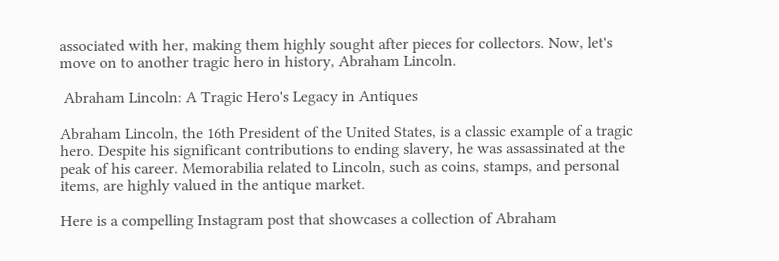associated with her, making them highly sought after pieces for collectors. Now, let's move on to another tragic hero in history, Abraham Lincoln.

 Abraham Lincoln: A Tragic Hero's Legacy in Antiques

Abraham Lincoln, the 16th President of the United States, is a classic example of a tragic hero. Despite his significant contributions to ending slavery, he was assassinated at the peak of his career. Memorabilia related to Lincoln, such as coins, stamps, and personal items, are highly valued in the antique market.

Here is a compelling Instagram post that showcases a collection of Abraham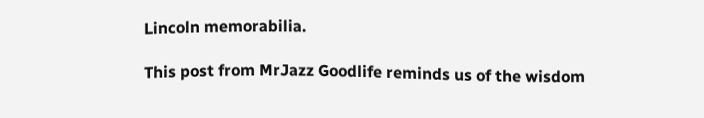Lincoln memorabilia.

This post from MrJazz Goodlife reminds us of the wisdom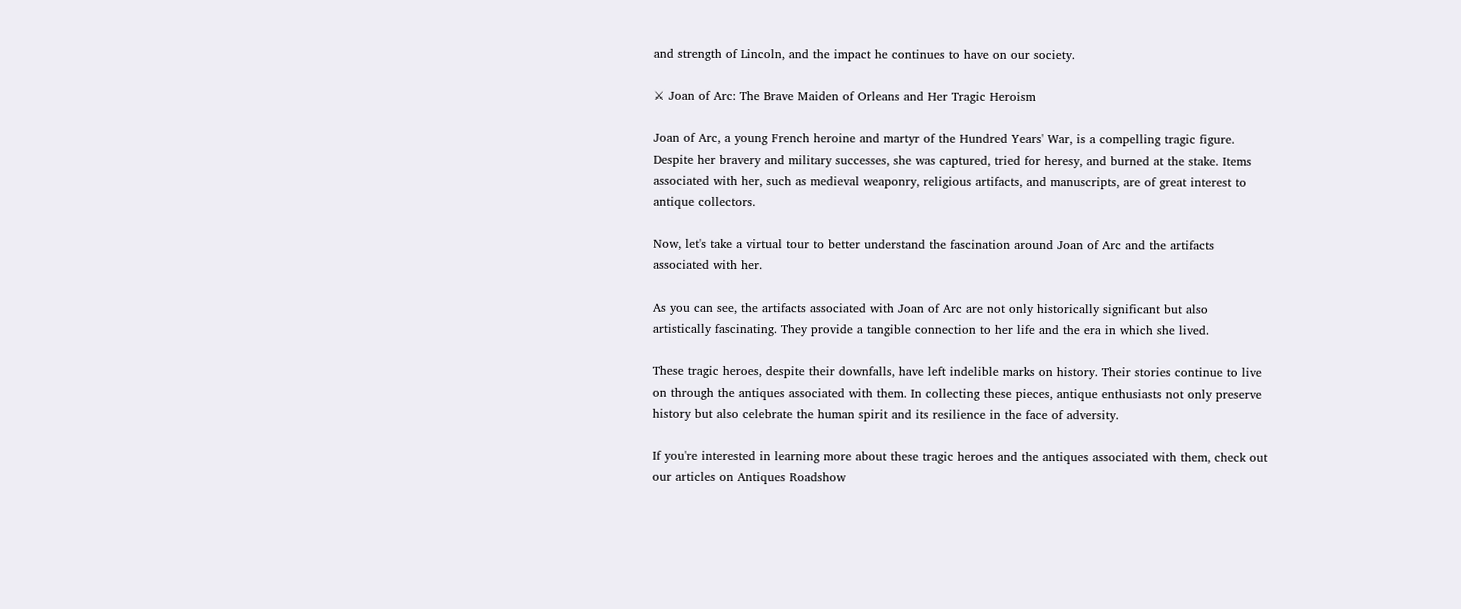and strength of Lincoln, and the impact he continues to have on our society.

⚔ Joan of Arc: The Brave Maiden of Orleans and Her Tragic Heroism

Joan of Arc, a young French heroine and martyr of the Hundred Years' War, is a compelling tragic figure. Despite her bravery and military successes, she was captured, tried for heresy, and burned at the stake. Items associated with her, such as medieval weaponry, religious artifacts, and manuscripts, are of great interest to antique collectors.

Now, let's take a virtual tour to better understand the fascination around Joan of Arc and the artifacts associated with her.

As you can see, the artifacts associated with Joan of Arc are not only historically significant but also artistically fascinating. They provide a tangible connection to her life and the era in which she lived.

These tragic heroes, despite their downfalls, have left indelible marks on history. Their stories continue to live on through the antiques associated with them. In collecting these pieces, antique enthusiasts not only preserve history but also celebrate the human spirit and its resilience in the face of adversity.

If you're interested in learning more about these tragic heroes and the antiques associated with them, check out our articles on Antiques Roadshow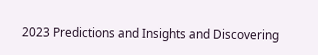2023 Predictions and Insights and Discovering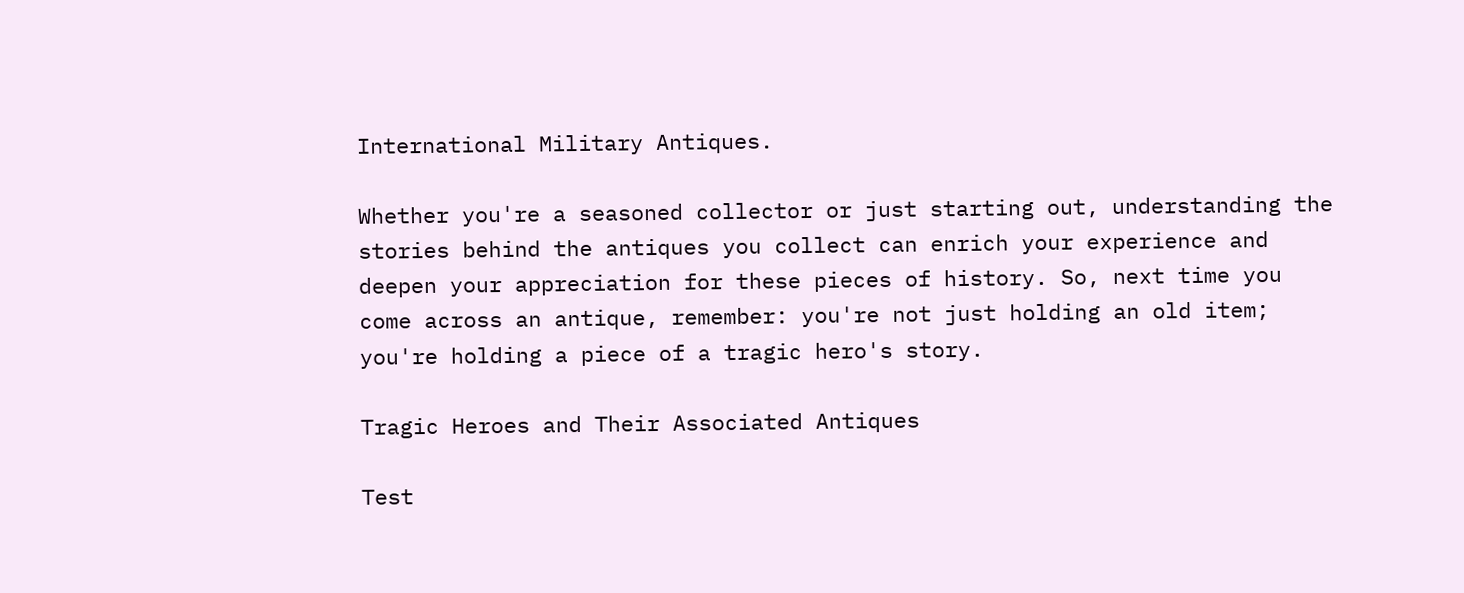International Military Antiques.

Whether you're a seasoned collector or just starting out, understanding the stories behind the antiques you collect can enrich your experience and deepen your appreciation for these pieces of history. So, next time you come across an antique, remember: you're not just holding an old item; you're holding a piece of a tragic hero's story.

Tragic Heroes and Their Associated Antiques

Test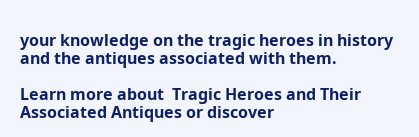your knowledge on the tragic heroes in history and the antiques associated with them.

Learn more about  Tragic Heroes and Their Associated Antiques or discover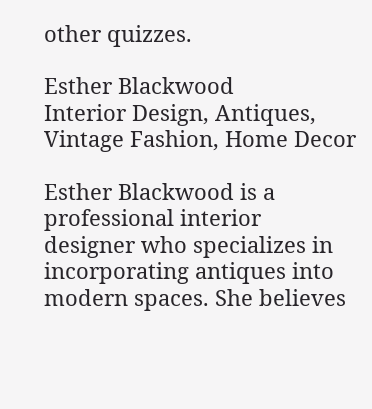other quizzes.

Esther Blackwood
Interior Design, Antiques, Vintage Fashion, Home Decor

Esther Blackwood is a professional interior designer who specializes in incorporating antiques into modern spaces. She believes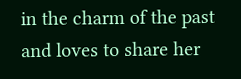in the charm of the past and loves to share her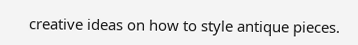creative ideas on how to style antique pieces.